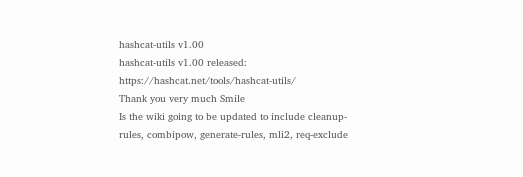hashcat-utils v1.00
hashcat-utils v1.00 released: https://hashcat.net/tools/hashcat-utils/
Thank you very much Smile
Is the wiki going to be updated to include cleanup-rules, combipow, generate-rules, mli2, req-exclude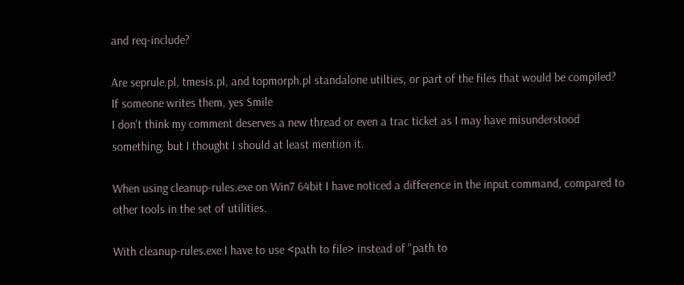and req-include?

Are seprule.pl, tmesis.pl, and topmorph.pl standalone utilties, or part of the files that would be compiled?
If someone writes them, yes Smile
I don't think my comment deserves a new thread or even a trac ticket as I may have misunderstood something, but I thought I should at least mention it.

When using cleanup-rules.exe on Win7 64bit I have noticed a difference in the input command, compared to other tools in the set of utilities.

With cleanup-rules.exe I have to use <path to file> instead of "path to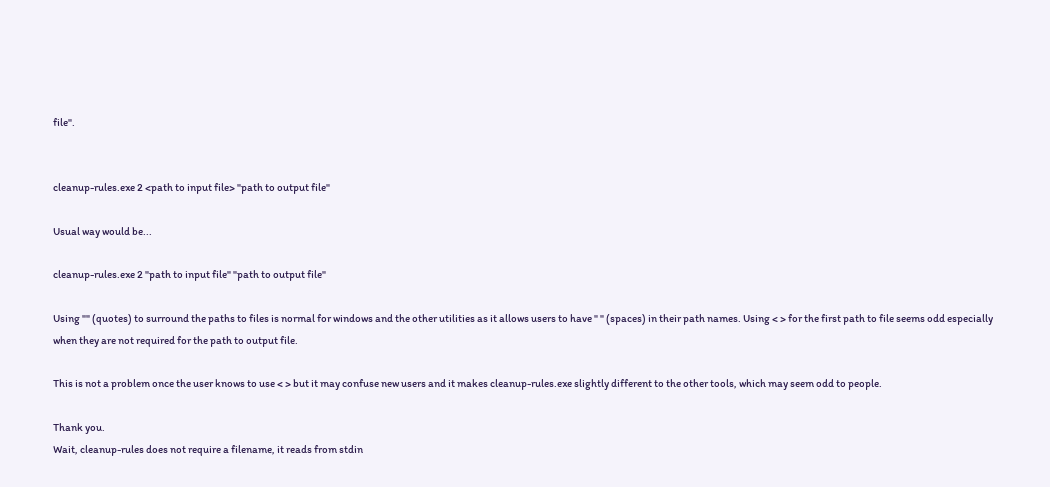file".


cleanup-rules.exe 2 <path to input file> "path to output file"

Usual way would be...

cleanup-rules.exe 2 "path to input file" "path to output file"

Using "" (quotes) to surround the paths to files is normal for windows and the other utilities as it allows users to have " " (spaces) in their path names. Using < > for the first path to file seems odd especially when they are not required for the path to output file.

This is not a problem once the user knows to use < > but it may confuse new users and it makes cleanup-rules.exe slightly different to the other tools, which may seem odd to people.

Thank you.
Wait, cleanup-rules does not require a filename, it reads from stdin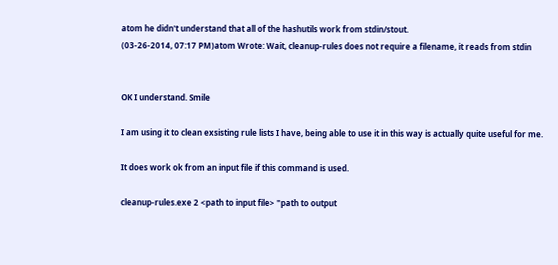atom he didn't understand that all of the hashutils work from stdin/stout.
(03-26-2014, 07:17 PM)atom Wrote: Wait, cleanup-rules does not require a filename, it reads from stdin


OK I understand. Smile

I am using it to clean exsisting rule lists I have, being able to use it in this way is actually quite useful for me.

It does work ok from an input file if this command is used.

cleanup-rules.exe 2 <path to input file> "path to output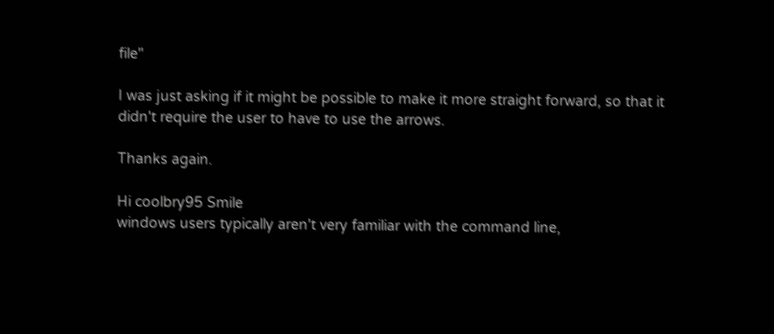file"

I was just asking if it might be possible to make it more straight forward, so that it didn't require the user to have to use the arrows.

Thanks again.

Hi coolbry95 Smile
windows users typically aren't very familiar with the command line,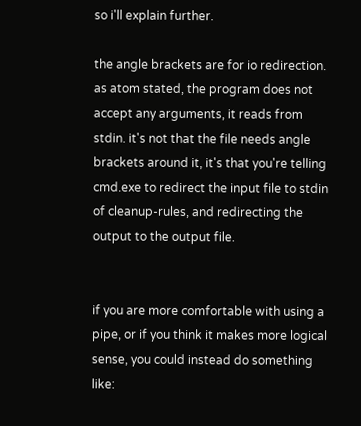so i'll explain further.

the angle brackets are for io redirection. as atom stated, the program does not accept any arguments, it reads from stdin. it's not that the file needs angle brackets around it, it's that you're telling cmd.exe to redirect the input file to stdin of cleanup-rules, and redirecting the output to the output file.


if you are more comfortable with using a pipe, or if you think it makes more logical sense, you could instead do something like: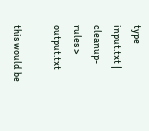type input.txt | cleanup-rules > output.txt

this would be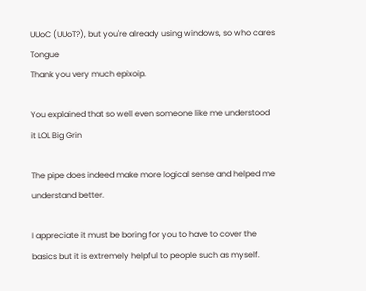UUoC (UUoT?), but you're already using windows, so who cares Tongue
Thank you very much epixoip.

You explained that so well even someone like me understood it LOL Big Grin

The pipe does indeed make more logical sense and helped me understand better.

I appreciate it must be boring for you to have to cover the basics but it is extremely helpful to people such as myself.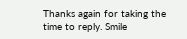Thanks again for taking the time to reply. Smile